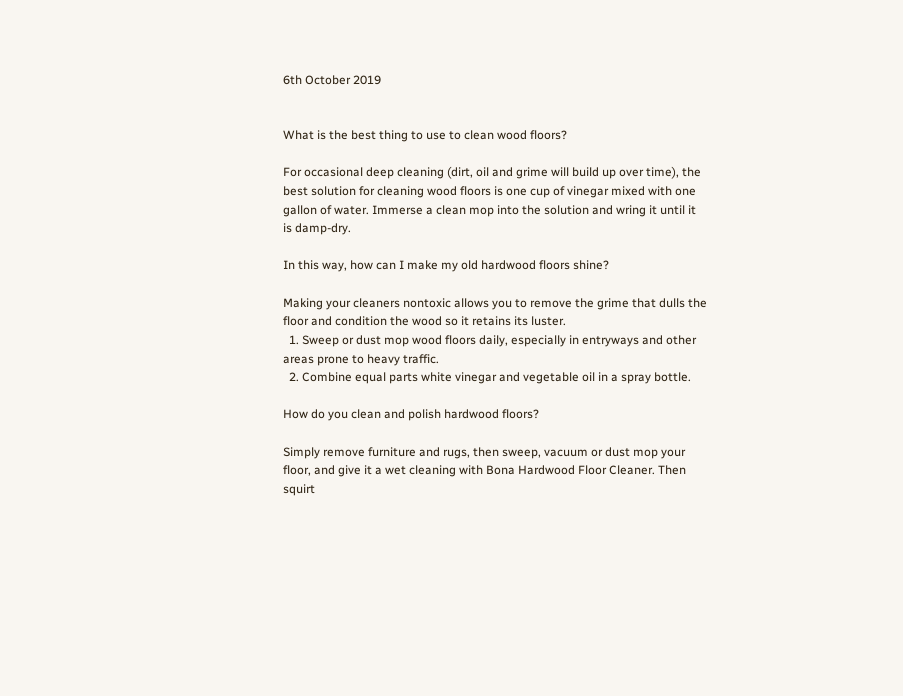6th October 2019


What is the best thing to use to clean wood floors?

For occasional deep cleaning (dirt, oil and grime will build up over time), the best solution for cleaning wood floors is one cup of vinegar mixed with one gallon of water. Immerse a clean mop into the solution and wring it until it is damp-dry.

In this way, how can I make my old hardwood floors shine?

Making your cleaners nontoxic allows you to remove the grime that dulls the floor and condition the wood so it retains its luster.
  1. Sweep or dust mop wood floors daily, especially in entryways and other areas prone to heavy traffic.
  2. Combine equal parts white vinegar and vegetable oil in a spray bottle.

How do you clean and polish hardwood floors?

Simply remove furniture and rugs, then sweep, vacuum or dust mop your floor, and give it a wet cleaning with Bona Hardwood Floor Cleaner. Then squirt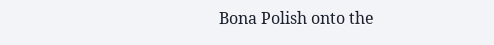Bona Polish onto the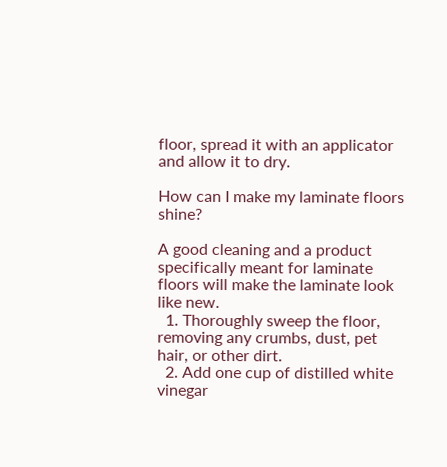floor, spread it with an applicator and allow it to dry.

How can I make my laminate floors shine?

A good cleaning and a product specifically meant for laminate floors will make the laminate look like new.
  1. Thoroughly sweep the floor, removing any crumbs, dust, pet hair, or other dirt.
  2. Add one cup of distilled white vinegar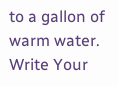to a gallon of warm water.
Write Your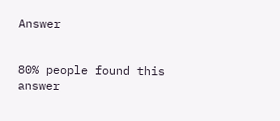Answer


80% people found this answer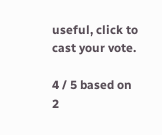useful, click to cast your vote.

4 / 5 based on 2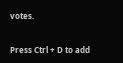votes.


Press Ctrl + D to add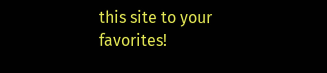this site to your favorites!